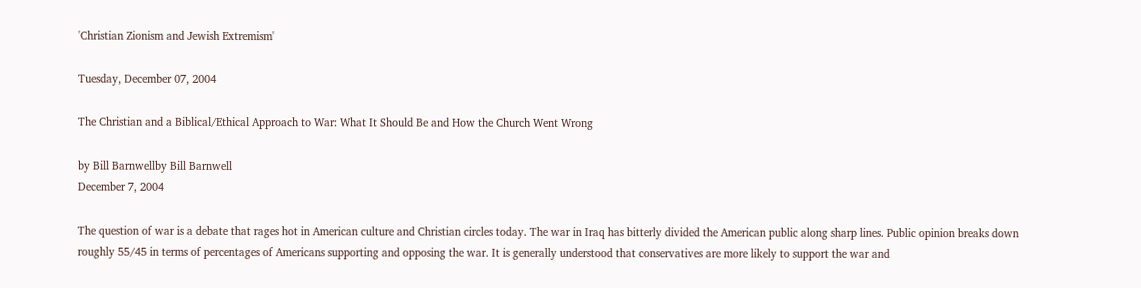'Christian Zionism and Jewish Extremism'

Tuesday, December 07, 2004

The Christian and a Biblical/Ethical Approach to War: What It Should Be and How the Church Went Wrong

by Bill Barnwellby Bill Barnwell
December 7, 2004

The question of war is a debate that rages hot in American culture and Christian circles today. The war in Iraq has bitterly divided the American public along sharp lines. Public opinion breaks down roughly 55/45 in terms of percentages of Americans supporting and opposing the war. It is generally understood that conservatives are more likely to support the war and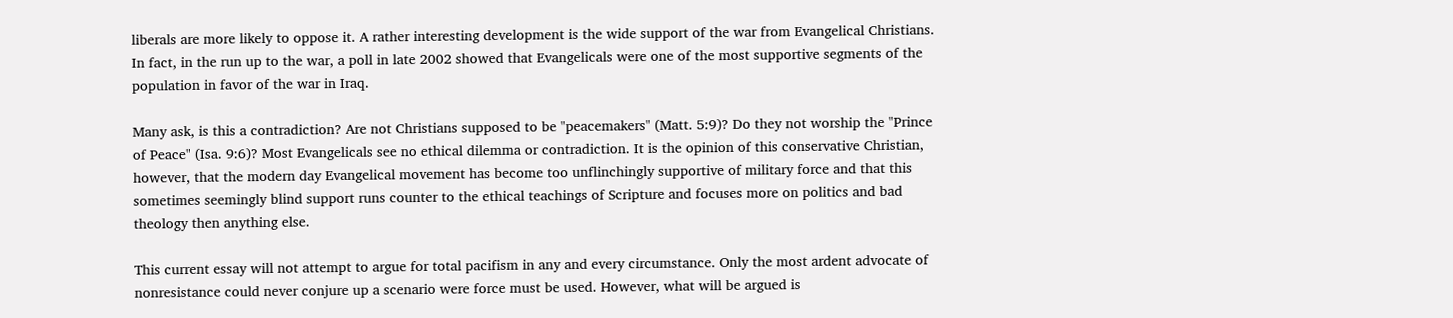liberals are more likely to oppose it. A rather interesting development is the wide support of the war from Evangelical Christians. In fact, in the run up to the war, a poll in late 2002 showed that Evangelicals were one of the most supportive segments of the population in favor of the war in Iraq.

Many ask, is this a contradiction? Are not Christians supposed to be "peacemakers" (Matt. 5:9)? Do they not worship the "Prince of Peace" (Isa. 9:6)? Most Evangelicals see no ethical dilemma or contradiction. It is the opinion of this conservative Christian, however, that the modern day Evangelical movement has become too unflinchingly supportive of military force and that this sometimes seemingly blind support runs counter to the ethical teachings of Scripture and focuses more on politics and bad theology then anything else.

This current essay will not attempt to argue for total pacifism in any and every circumstance. Only the most ardent advocate of nonresistance could never conjure up a scenario were force must be used. However, what will be argued is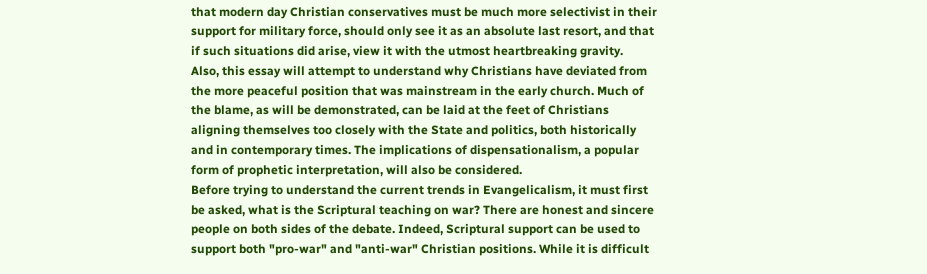that modern day Christian conservatives must be much more selectivist in their support for military force, should only see it as an absolute last resort, and that if such situations did arise, view it with the utmost heartbreaking gravity.
Also, this essay will attempt to understand why Christians have deviated from the more peaceful position that was mainstream in the early church. Much of the blame, as will be demonstrated, can be laid at the feet of Christians aligning themselves too closely with the State and politics, both historically and in contemporary times. The implications of dispensationalism, a popular form of prophetic interpretation, will also be considered.
Before trying to understand the current trends in Evangelicalism, it must first be asked, what is the Scriptural teaching on war? There are honest and sincere people on both sides of the debate. Indeed, Scriptural support can be used to support both "pro-war" and "anti-war" Christian positions. While it is difficult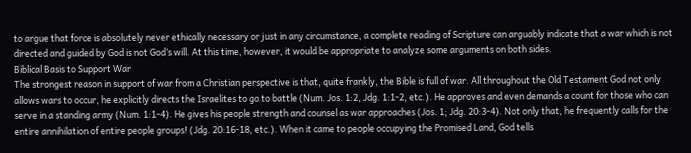to argue that force is absolutely never ethically necessary or just in any circumstance, a complete reading of Scripture can arguably indicate that a war which is not directed and guided by God is not God’s will. At this time, however, it would be appropriate to analyze some arguments on both sides.
Biblical Basis to Support War
The strongest reason in support of war from a Christian perspective is that, quite frankly, the Bible is full of war. All throughout the Old Testament God not only allows wars to occur, he explicitly directs the Israelites to go to battle (Num. Jos. 1:2, Jdg. 1:1-2, etc.). He approves and even demands a count for those who can serve in a standing army (Num. 1:1-4). He gives his people strength and counsel as war approaches (Jos. 1; Jdg. 20:3-4). Not only that, he frequently calls for the entire annihilation of entire people groups! (Jdg. 20:16-18, etc.). When it came to people occupying the Promised Land, God tells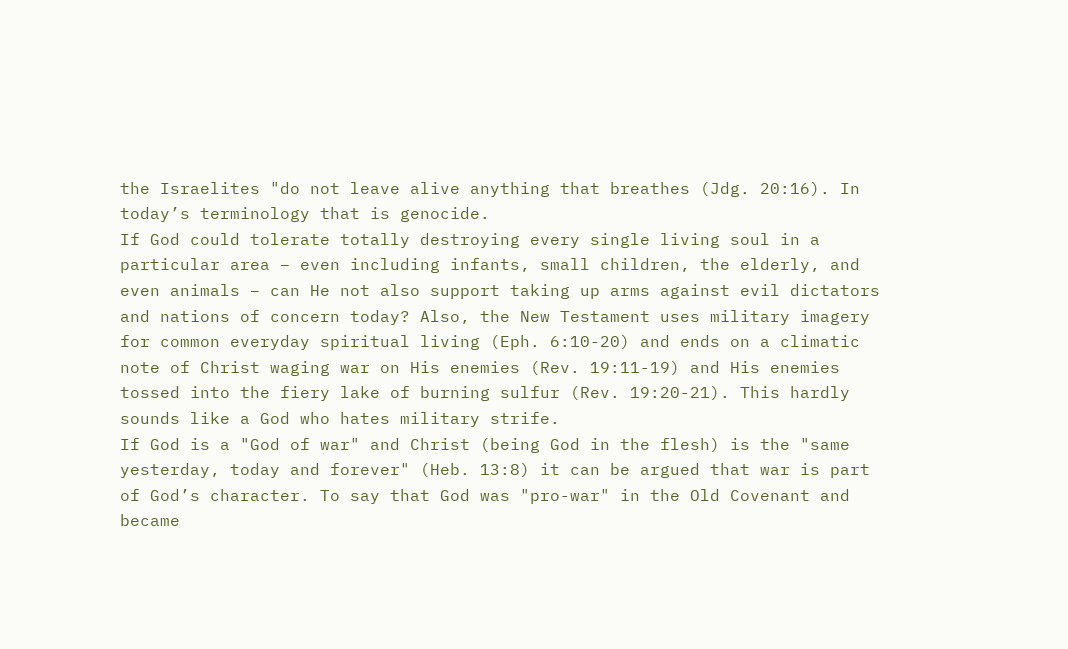the Israelites "do not leave alive anything that breathes (Jdg. 20:16). In today’s terminology that is genocide.
If God could tolerate totally destroying every single living soul in a particular area – even including infants, small children, the elderly, and even animals – can He not also support taking up arms against evil dictators and nations of concern today? Also, the New Testament uses military imagery for common everyday spiritual living (Eph. 6:10-20) and ends on a climatic note of Christ waging war on His enemies (Rev. 19:11-19) and His enemies tossed into the fiery lake of burning sulfur (Rev. 19:20-21). This hardly sounds like a God who hates military strife.
If God is a "God of war" and Christ (being God in the flesh) is the "same yesterday, today and forever" (Heb. 13:8) it can be argued that war is part of God’s character. To say that God was "pro-war" in the Old Covenant and became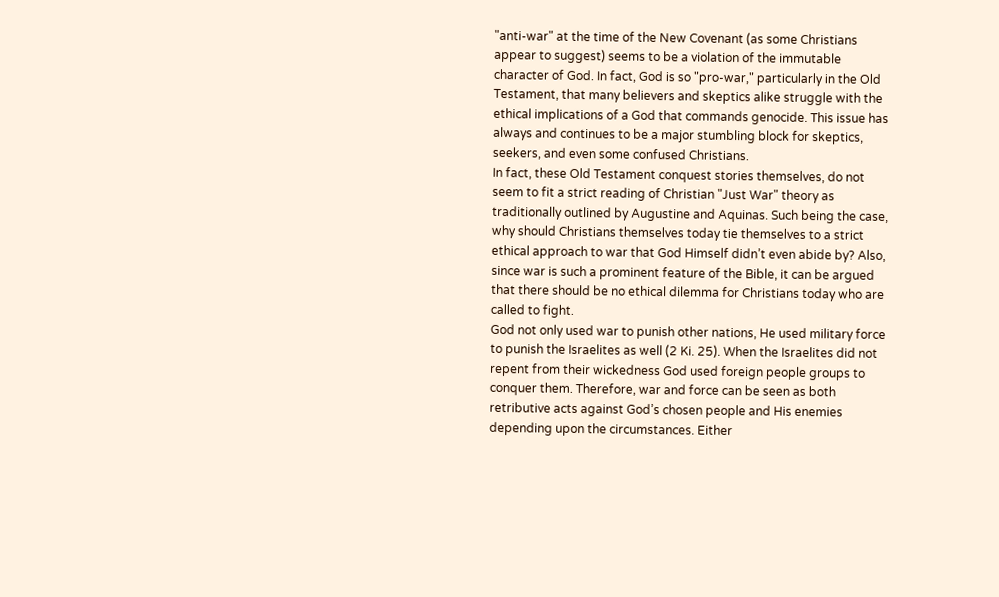"anti-war" at the time of the New Covenant (as some Christians appear to suggest) seems to be a violation of the immutable character of God. In fact, God is so "pro-war," particularly in the Old Testament, that many believers and skeptics alike struggle with the ethical implications of a God that commands genocide. This issue has always and continues to be a major stumbling block for skeptics, seekers, and even some confused Christians.
In fact, these Old Testament conquest stories themselves, do not seem to fit a strict reading of Christian "Just War" theory as traditionally outlined by Augustine and Aquinas. Such being the case, why should Christians themselves today tie themselves to a strict ethical approach to war that God Himself didn’t even abide by? Also, since war is such a prominent feature of the Bible, it can be argued that there should be no ethical dilemma for Christians today who are called to fight.
God not only used war to punish other nations, He used military force to punish the Israelites as well (2 Ki. 25). When the Israelites did not repent from their wickedness God used foreign people groups to conquer them. Therefore, war and force can be seen as both retributive acts against God’s chosen people and His enemies depending upon the circumstances. Either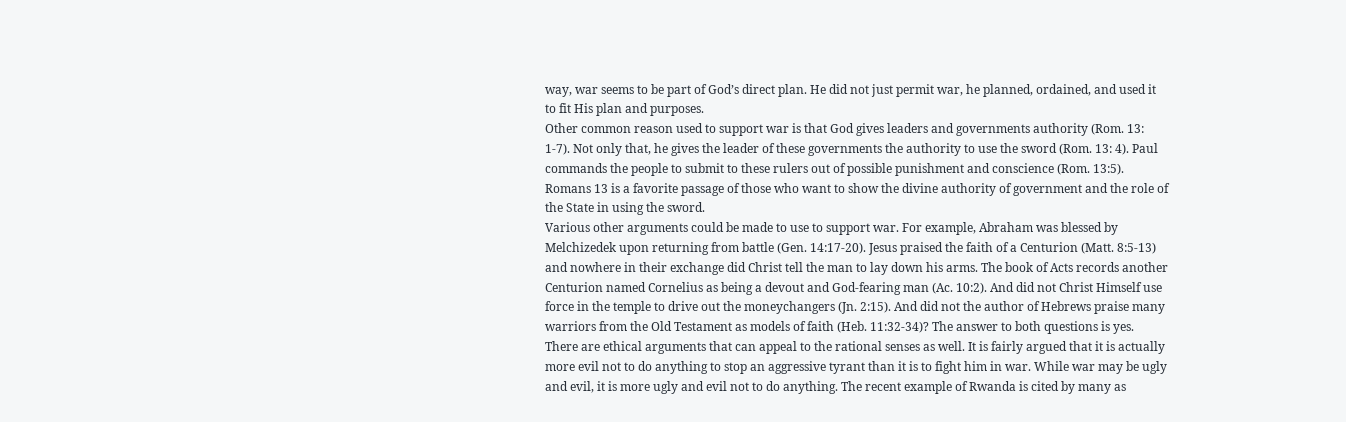way, war seems to be part of God’s direct plan. He did not just permit war, he planned, ordained, and used it to fit His plan and purposes.
Other common reason used to support war is that God gives leaders and governments authority (Rom. 13: 1-7). Not only that, he gives the leader of these governments the authority to use the sword (Rom. 13: 4). Paul commands the people to submit to these rulers out of possible punishment and conscience (Rom. 13:5). Romans 13 is a favorite passage of those who want to show the divine authority of government and the role of the State in using the sword.
Various other arguments could be made to use to support war. For example, Abraham was blessed by Melchizedek upon returning from battle (Gen. 14:17-20). Jesus praised the faith of a Centurion (Matt. 8:5-13) and nowhere in their exchange did Christ tell the man to lay down his arms. The book of Acts records another Centurion named Cornelius as being a devout and God-fearing man (Ac. 10:2). And did not Christ Himself use force in the temple to drive out the moneychangers (Jn. 2:15). And did not the author of Hebrews praise many warriors from the Old Testament as models of faith (Heb. 11:32-34)? The answer to both questions is yes.
There are ethical arguments that can appeal to the rational senses as well. It is fairly argued that it is actually more evil not to do anything to stop an aggressive tyrant than it is to fight him in war. While war may be ugly and evil, it is more ugly and evil not to do anything. The recent example of Rwanda is cited by many as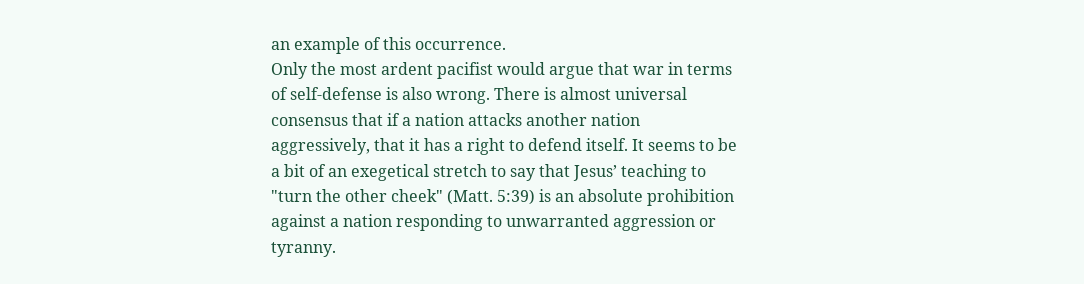an example of this occurrence.
Only the most ardent pacifist would argue that war in terms of self-defense is also wrong. There is almost universal consensus that if a nation attacks another nation aggressively, that it has a right to defend itself. It seems to be a bit of an exegetical stretch to say that Jesus’ teaching to "turn the other cheek" (Matt. 5:39) is an absolute prohibition against a nation responding to unwarranted aggression or tyranny.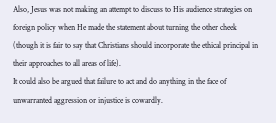Also, Jesus was not making an attempt to discuss to His audience strategies on foreign policy when He made the statement about turning the other cheek (though it is fair to say that Christians should incorporate the ethical principal in their approaches to all areas of life).
It could also be argued that failure to act and do anything in the face of unwarranted aggression or injustice is cowardly.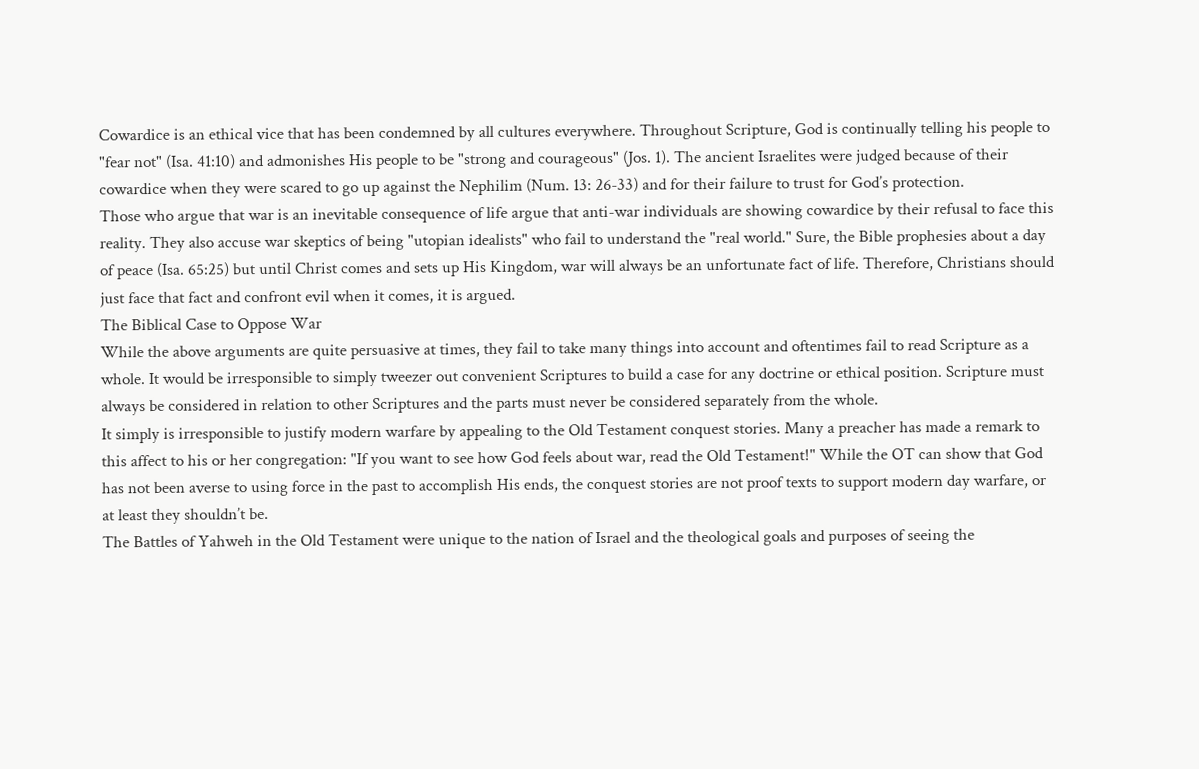Cowardice is an ethical vice that has been condemned by all cultures everywhere. Throughout Scripture, God is continually telling his people to "fear not" (Isa. 41:10) and admonishes His people to be "strong and courageous" (Jos. 1). The ancient Israelites were judged because of their cowardice when they were scared to go up against the Nephilim (Num. 13: 26-33) and for their failure to trust for God’s protection.
Those who argue that war is an inevitable consequence of life argue that anti-war individuals are showing cowardice by their refusal to face this reality. They also accuse war skeptics of being "utopian idealists" who fail to understand the "real world." Sure, the Bible prophesies about a day of peace (Isa. 65:25) but until Christ comes and sets up His Kingdom, war will always be an unfortunate fact of life. Therefore, Christians should just face that fact and confront evil when it comes, it is argued.
The Biblical Case to Oppose War
While the above arguments are quite persuasive at times, they fail to take many things into account and oftentimes fail to read Scripture as a whole. It would be irresponsible to simply tweezer out convenient Scriptures to build a case for any doctrine or ethical position. Scripture must always be considered in relation to other Scriptures and the parts must never be considered separately from the whole.
It simply is irresponsible to justify modern warfare by appealing to the Old Testament conquest stories. Many a preacher has made a remark to this affect to his or her congregation: "If you want to see how God feels about war, read the Old Testament!" While the OT can show that God has not been averse to using force in the past to accomplish His ends, the conquest stories are not proof texts to support modern day warfare, or at least they shouldn’t be.
The Battles of Yahweh in the Old Testament were unique to the nation of Israel and the theological goals and purposes of seeing the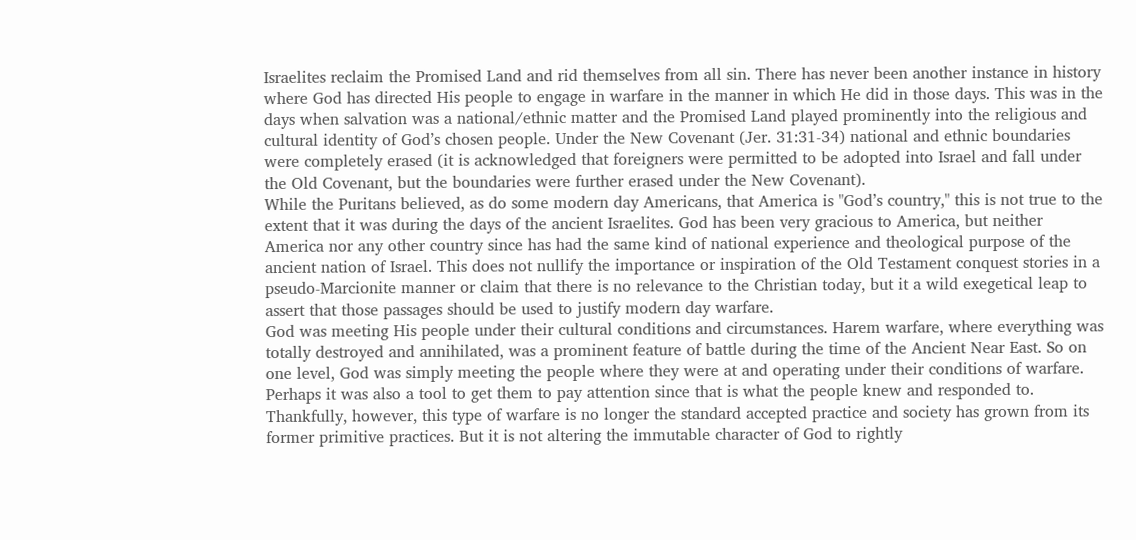Israelites reclaim the Promised Land and rid themselves from all sin. There has never been another instance in history where God has directed His people to engage in warfare in the manner in which He did in those days. This was in the days when salvation was a national/ethnic matter and the Promised Land played prominently into the religious and cultural identity of God’s chosen people. Under the New Covenant (Jer. 31:31-34) national and ethnic boundaries were completely erased (it is acknowledged that foreigners were permitted to be adopted into Israel and fall under the Old Covenant, but the boundaries were further erased under the New Covenant).
While the Puritans believed, as do some modern day Americans, that America is "God’s country," this is not true to the extent that it was during the days of the ancient Israelites. God has been very gracious to America, but neither America nor any other country since has had the same kind of national experience and theological purpose of the ancient nation of Israel. This does not nullify the importance or inspiration of the Old Testament conquest stories in a pseudo-Marcionite manner or claim that there is no relevance to the Christian today, but it a wild exegetical leap to assert that those passages should be used to justify modern day warfare.
God was meeting His people under their cultural conditions and circumstances. Harem warfare, where everything was totally destroyed and annihilated, was a prominent feature of battle during the time of the Ancient Near East. So on one level, God was simply meeting the people where they were at and operating under their conditions of warfare. Perhaps it was also a tool to get them to pay attention since that is what the people knew and responded to. Thankfully, however, this type of warfare is no longer the standard accepted practice and society has grown from its former primitive practices. But it is not altering the immutable character of God to rightly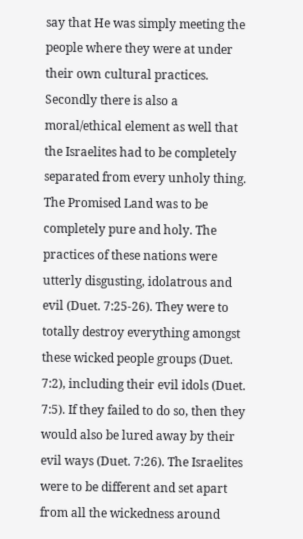say that He was simply meeting the people where they were at under their own cultural practices.
Secondly there is also a moral/ethical element as well that the Israelites had to be completely separated from every unholy thing. The Promised Land was to be completely pure and holy. The practices of these nations were utterly disgusting, idolatrous and evil (Duet. 7:25-26). They were to totally destroy everything amongst these wicked people groups (Duet. 7:2), including their evil idols (Duet. 7:5). If they failed to do so, then they would also be lured away by their evil ways (Duet. 7:26). The Israelites were to be different and set apart from all the wickedness around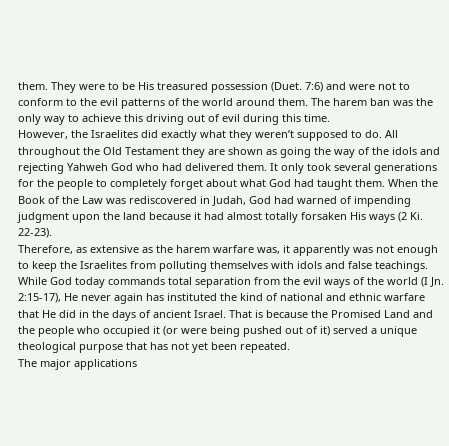them. They were to be His treasured possession (Duet. 7:6) and were not to conform to the evil patterns of the world around them. The harem ban was the only way to achieve this driving out of evil during this time.
However, the Israelites did exactly what they weren’t supposed to do. All throughout the Old Testament they are shown as going the way of the idols and rejecting Yahweh God who had delivered them. It only took several generations for the people to completely forget about what God had taught them. When the Book of the Law was rediscovered in Judah, God had warned of impending judgment upon the land because it had almost totally forsaken His ways (2 Ki. 22-23).
Therefore, as extensive as the harem warfare was, it apparently was not enough to keep the Israelites from polluting themselves with idols and false teachings. While God today commands total separation from the evil ways of the world (I Jn. 2:15-17), He never again has instituted the kind of national and ethnic warfare that He did in the days of ancient Israel. That is because the Promised Land and the people who occupied it (or were being pushed out of it) served a unique theological purpose that has not yet been repeated.
The major applications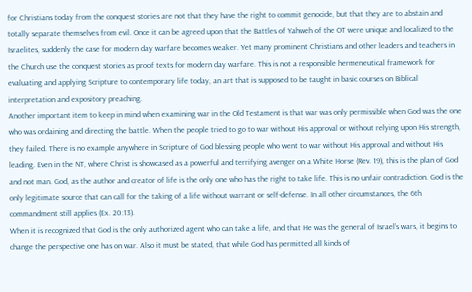for Christians today from the conquest stories are not that they have the right to commit genocide, but that they are to abstain and totally separate themselves from evil. Once it can be agreed upon that the Battles of Yahweh of the OT were unique and localized to the Israelites, suddenly the case for modern day warfare becomes weaker. Yet many prominent Christians and other leaders and teachers in the Church use the conquest stories as proof texts for modern day warfare. This is not a responsible hermeneutical framework for evaluating and applying Scripture to contemporary life today, an art that is supposed to be taught in basic courses on Biblical interpretation and expository preaching.
Another important item to keep in mind when examining war in the Old Testament is that war was only permissible when God was the one who was ordaining and directing the battle. When the people tried to go to war without His approval or without relying upon His strength, they failed. There is no example anywhere in Scripture of God blessing people who went to war without His approval and without His leading. Even in the NT, where Christ is showcased as a powerful and terrifying avenger on a White Horse (Rev. 19), this is the plan of God and not man. God, as the author and creator of life is the only one who has the right to take life. This is no unfair contradiction. God is the only legitimate source that can call for the taking of a life without warrant or self-defense. In all other circumstances, the 6th commandment still applies (Ex. 20:13).
When it is recognized that God is the only authorized agent who can take a life, and that He was the general of Israel’s wars, it begins to change the perspective one has on war. Also it must be stated, that while God has permitted all kinds of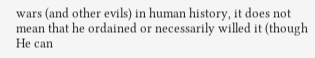wars (and other evils) in human history, it does not mean that he ordained or necessarily willed it (though He can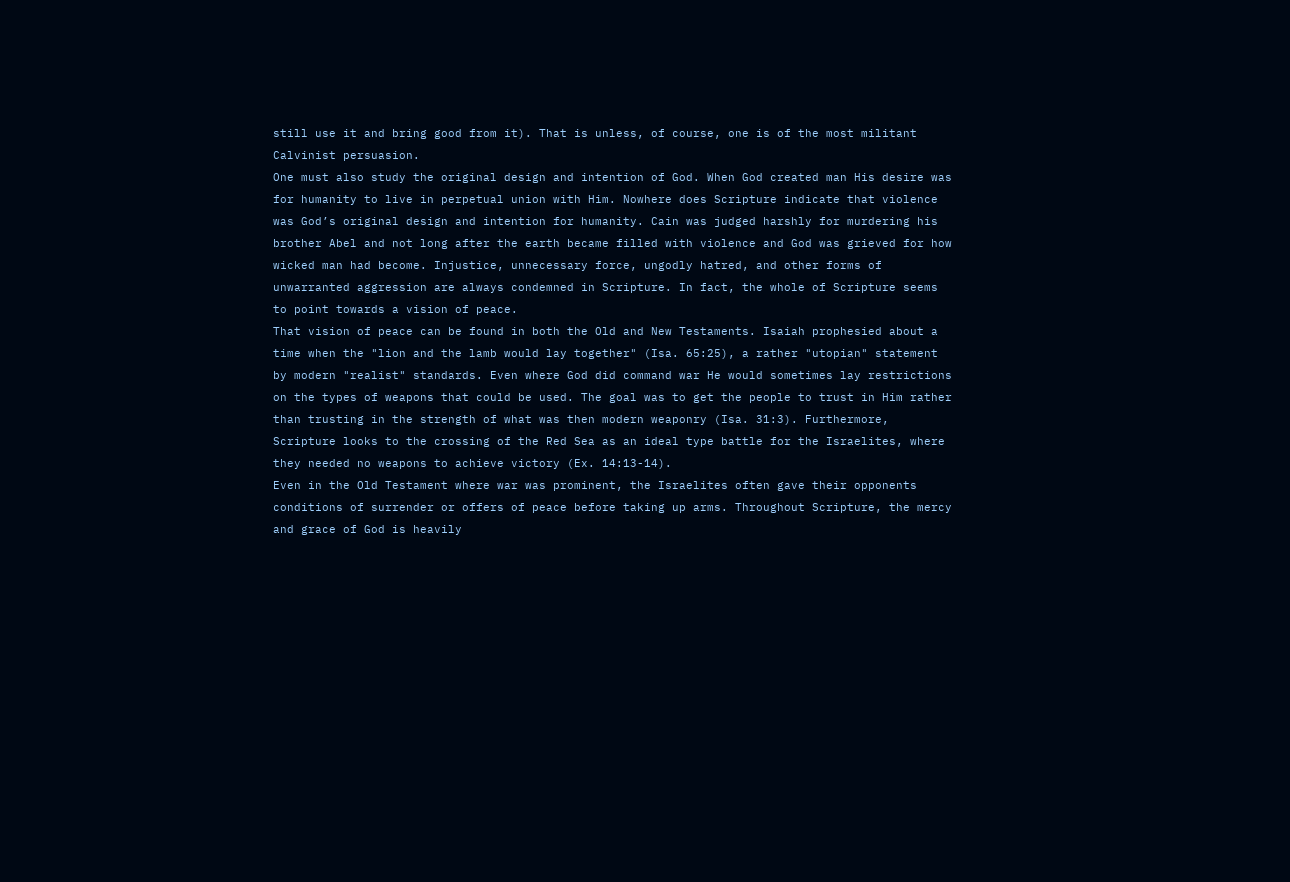still use it and bring good from it). That is unless, of course, one is of the most militant Calvinist persuasion.
One must also study the original design and intention of God. When God created man His desire was for humanity to live in perpetual union with Him. Nowhere does Scripture indicate that violence was God’s original design and intention for humanity. Cain was judged harshly for murdering his brother Abel and not long after the earth became filled with violence and God was grieved for how wicked man had become. Injustice, unnecessary force, ungodly hatred, and other forms of unwarranted aggression are always condemned in Scripture. In fact, the whole of Scripture seems to point towards a vision of peace.
That vision of peace can be found in both the Old and New Testaments. Isaiah prophesied about a time when the "lion and the lamb would lay together" (Isa. 65:25), a rather "utopian" statement by modern "realist" standards. Even where God did command war He would sometimes lay restrictions on the types of weapons that could be used. The goal was to get the people to trust in Him rather than trusting in the strength of what was then modern weaponry (Isa. 31:3). Furthermore, Scripture looks to the crossing of the Red Sea as an ideal type battle for the Israelites, where they needed no weapons to achieve victory (Ex. 14:13-14).
Even in the Old Testament where war was prominent, the Israelites often gave their opponents conditions of surrender or offers of peace before taking up arms. Throughout Scripture, the mercy and grace of God is heavily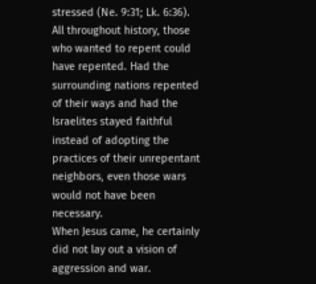stressed (Ne. 9:31; Lk. 6:36). All throughout history, those who wanted to repent could have repented. Had the surrounding nations repented of their ways and had the Israelites stayed faithful instead of adopting the practices of their unrepentant neighbors, even those wars would not have been necessary.
When Jesus came, he certainly did not lay out a vision of aggression and war.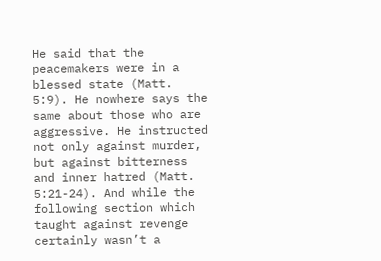He said that the peacemakers were in a blessed state (Matt. 5:9). He nowhere says the same about those who are aggressive. He instructed not only against murder, but against bitterness and inner hatred (Matt. 5:21-24). And while the following section which taught against revenge certainly wasn’t a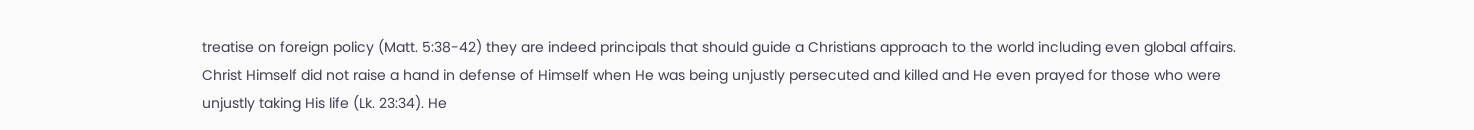treatise on foreign policy (Matt. 5:38-42) they are indeed principals that should guide a Christians approach to the world including even global affairs.
Christ Himself did not raise a hand in defense of Himself when He was being unjustly persecuted and killed and He even prayed for those who were unjustly taking His life (Lk. 23:34). He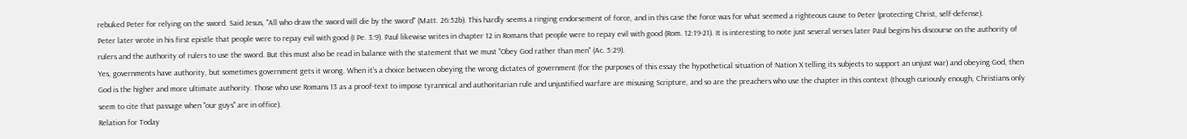rebuked Peter for relying on the sword. Said Jesus, "All who draw the sword will die by the sword" (Matt. 26:52b). This hardly seems a ringing endorsement of force, and in this case the force was for what seemed a righteous cause to Peter (protecting Christ, self-defense).
Peter later wrote in his first epistle that people were to repay evil with good (I Pe. 3:9). Paul likewise writes in chapter 12 in Romans that people were to repay evil with good (Rom. 12:19-21). It is interesting to note just several verses later Paul begins his discourse on the authority of rulers and the authority of rulers to use the sword. But this must also be read in balance with the statement that we must "Obey God rather than men" (Ac. 5:29).
Yes, governments have authority, but sometimes government gets it wrong. When it’s a choice between obeying the wrong dictates of government (for the purposes of this essay the hypothetical situation of Nation X telling its subjects to support an unjust war) and obeying God, then God is the higher and more ultimate authority. Those who use Romans 13 as a proof-text to impose tyrannical and authoritarian rule and unjustified warfare are misusing Scripture, and so are the preachers who use the chapter in this context (though curiously enough, Christians only seem to cite that passage when "our guys" are in office).
Relation for Today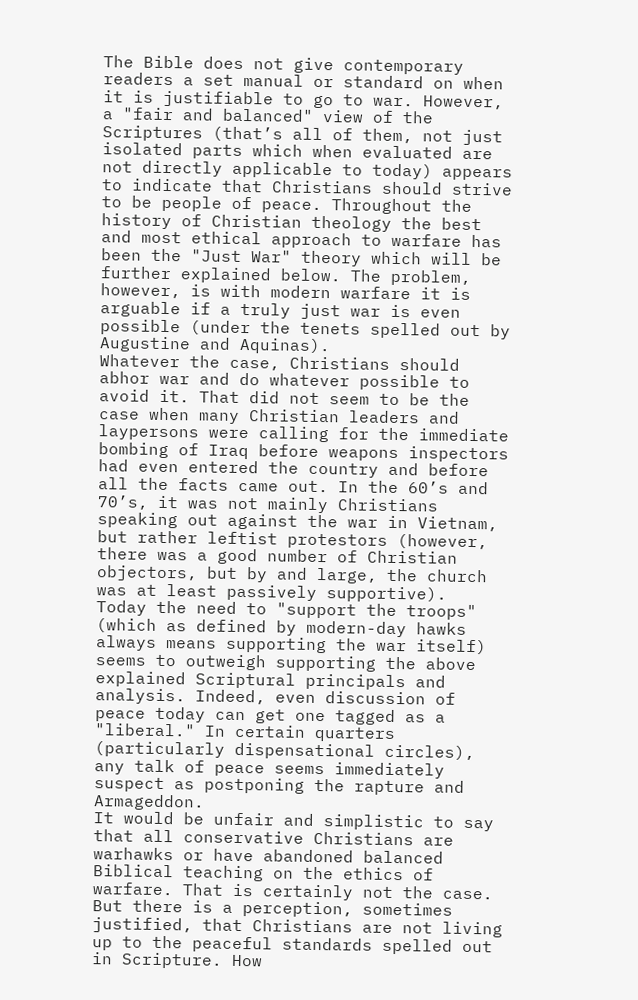The Bible does not give contemporary readers a set manual or standard on when it is justifiable to go to war. However, a "fair and balanced" view of the Scriptures (that’s all of them, not just isolated parts which when evaluated are not directly applicable to today) appears to indicate that Christians should strive to be people of peace. Throughout the history of Christian theology the best and most ethical approach to warfare has been the "Just War" theory which will be further explained below. The problem, however, is with modern warfare it is arguable if a truly just war is even possible (under the tenets spelled out by Augustine and Aquinas).
Whatever the case, Christians should abhor war and do whatever possible to avoid it. That did not seem to be the case when many Christian leaders and laypersons were calling for the immediate bombing of Iraq before weapons inspectors had even entered the country and before all the facts came out. In the 60’s and 70’s, it was not mainly Christians speaking out against the war in Vietnam, but rather leftist protestors (however, there was a good number of Christian objectors, but by and large, the church was at least passively supportive).
Today the need to "support the troops" (which as defined by modern-day hawks always means supporting the war itself) seems to outweigh supporting the above explained Scriptural principals and analysis. Indeed, even discussion of peace today can get one tagged as a "liberal." In certain quarters (particularly dispensational circles), any talk of peace seems immediately suspect as postponing the rapture and Armageddon.
It would be unfair and simplistic to say that all conservative Christians are warhawks or have abandoned balanced Biblical teaching on the ethics of warfare. That is certainly not the case. But there is a perception, sometimes justified, that Christians are not living up to the peaceful standards spelled out in Scripture. How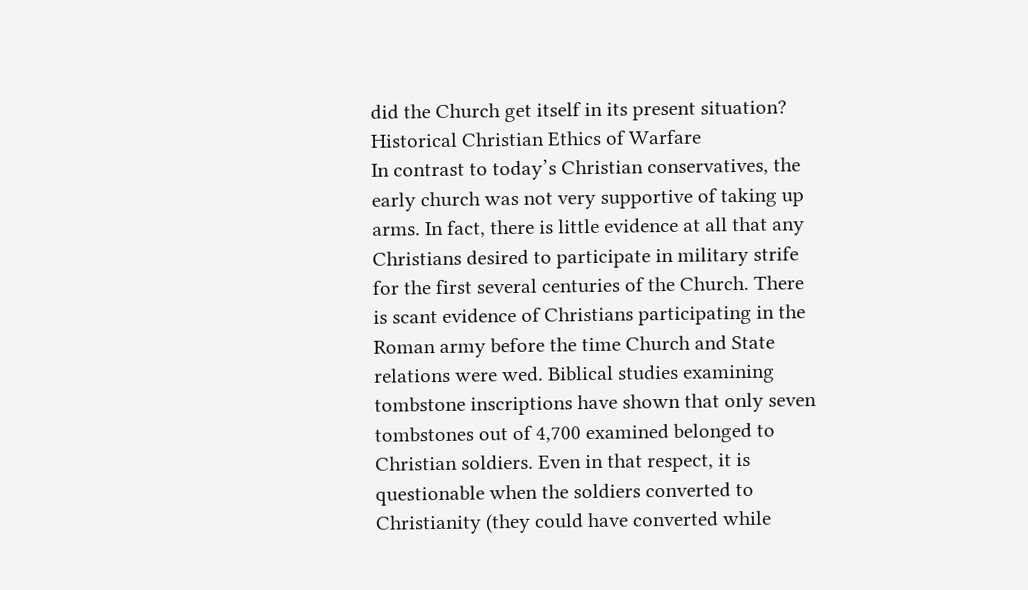did the Church get itself in its present situation?
Historical Christian Ethics of Warfare
In contrast to today’s Christian conservatives, the early church was not very supportive of taking up arms. In fact, there is little evidence at all that any Christians desired to participate in military strife for the first several centuries of the Church. There is scant evidence of Christians participating in the Roman army before the time Church and State relations were wed. Biblical studies examining tombstone inscriptions have shown that only seven tombstones out of 4,700 examined belonged to Christian soldiers. Even in that respect, it is questionable when the soldiers converted to Christianity (they could have converted while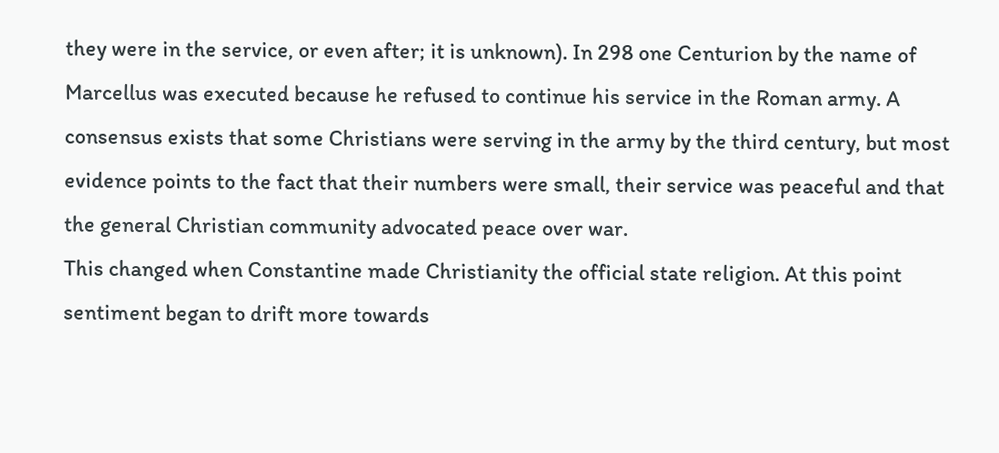they were in the service, or even after; it is unknown). In 298 one Centurion by the name of Marcellus was executed because he refused to continue his service in the Roman army. A consensus exists that some Christians were serving in the army by the third century, but most evidence points to the fact that their numbers were small, their service was peaceful and that the general Christian community advocated peace over war.
This changed when Constantine made Christianity the official state religion. At this point sentiment began to drift more towards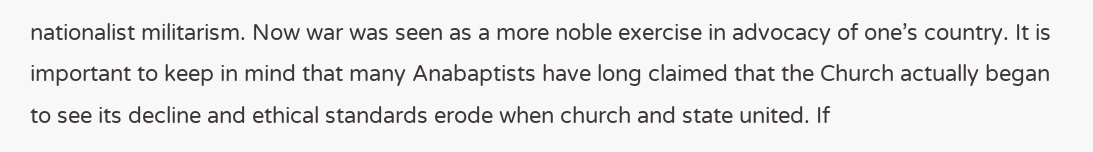nationalist militarism. Now war was seen as a more noble exercise in advocacy of one’s country. It is important to keep in mind that many Anabaptists have long claimed that the Church actually began to see its decline and ethical standards erode when church and state united. If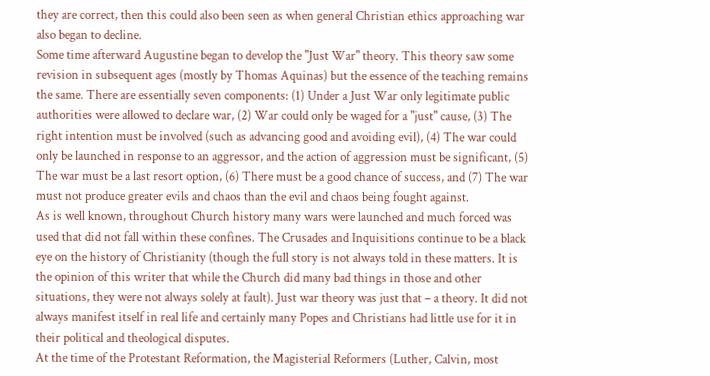they are correct, then this could also been seen as when general Christian ethics approaching war also began to decline.
Some time afterward Augustine began to develop the "Just War" theory. This theory saw some revision in subsequent ages (mostly by Thomas Aquinas) but the essence of the teaching remains the same. There are essentially seven components: (1) Under a Just War only legitimate public authorities were allowed to declare war, (2) War could only be waged for a "just" cause, (3) The right intention must be involved (such as advancing good and avoiding evil), (4) The war could only be launched in response to an aggressor, and the action of aggression must be significant, (5) The war must be a last resort option, (6) There must be a good chance of success, and (7) The war must not produce greater evils and chaos than the evil and chaos being fought against.
As is well known, throughout Church history many wars were launched and much forced was used that did not fall within these confines. The Crusades and Inquisitions continue to be a black eye on the history of Christianity (though the full story is not always told in these matters. It is the opinion of this writer that while the Church did many bad things in those and other situations, they were not always solely at fault). Just war theory was just that – a theory. It did not always manifest itself in real life and certainly many Popes and Christians had little use for it in their political and theological disputes.
At the time of the Protestant Reformation, the Magisterial Reformers (Luther, Calvin, most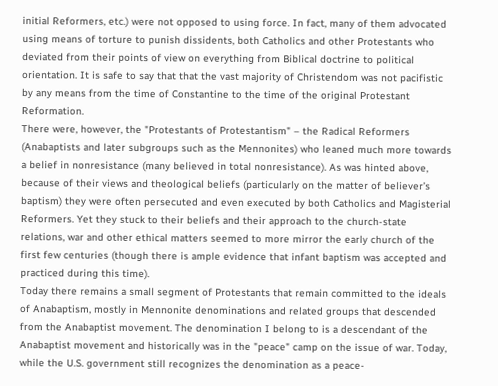initial Reformers, etc.) were not opposed to using force. In fact, many of them advocated using means of torture to punish dissidents, both Catholics and other Protestants who deviated from their points of view on everything from Biblical doctrine to political orientation. It is safe to say that that the vast majority of Christendom was not pacifistic by any means from the time of Constantine to the time of the original Protestant Reformation.
There were, however, the "Protestants of Protestantism" – the Radical Reformers (Anabaptists and later subgroups such as the Mennonites) who leaned much more towards a belief in nonresistance (many believed in total nonresistance). As was hinted above, because of their views and theological beliefs (particularly on the matter of believer’s baptism) they were often persecuted and even executed by both Catholics and Magisterial Reformers. Yet they stuck to their beliefs and their approach to the church-state relations, war and other ethical matters seemed to more mirror the early church of the first few centuries (though there is ample evidence that infant baptism was accepted and practiced during this time).
Today there remains a small segment of Protestants that remain committed to the ideals of Anabaptism, mostly in Mennonite denominations and related groups that descended from the Anabaptist movement. The denomination I belong to is a descendant of the Anabaptist movement and historically was in the "peace" camp on the issue of war. Today, while the U.S. government still recognizes the denomination as a peace-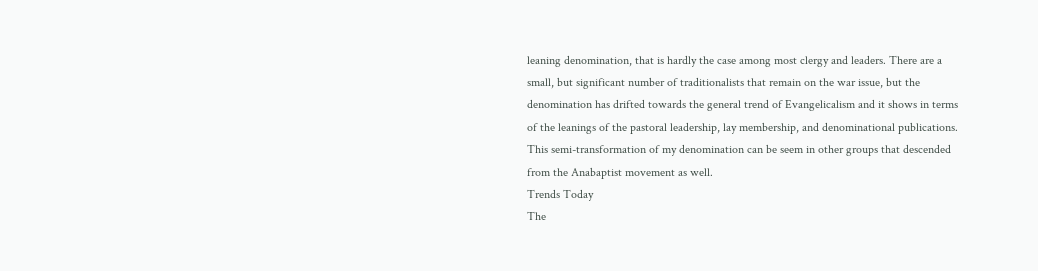leaning denomination, that is hardly the case among most clergy and leaders. There are a small, but significant number of traditionalists that remain on the war issue, but the denomination has drifted towards the general trend of Evangelicalism and it shows in terms of the leanings of the pastoral leadership, lay membership, and denominational publications. This semi-transformation of my denomination can be seem in other groups that descended from the Anabaptist movement as well.
Trends Today
The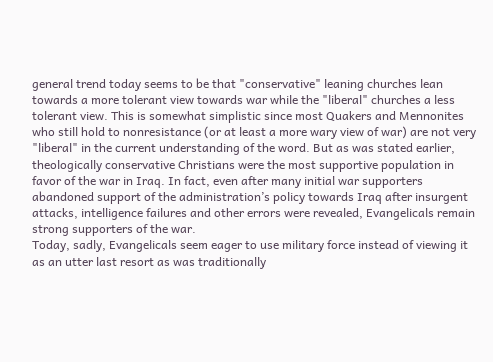general trend today seems to be that "conservative" leaning churches lean towards a more tolerant view towards war while the "liberal" churches a less tolerant view. This is somewhat simplistic since most Quakers and Mennonites who still hold to nonresistance (or at least a more wary view of war) are not very "liberal" in the current understanding of the word. But as was stated earlier, theologically conservative Christians were the most supportive population in favor of the war in Iraq. In fact, even after many initial war supporters abandoned support of the administration’s policy towards Iraq after insurgent attacks, intelligence failures and other errors were revealed, Evangelicals remain strong supporters of the war.
Today, sadly, Evangelicals seem eager to use military force instead of viewing it as an utter last resort as was traditionally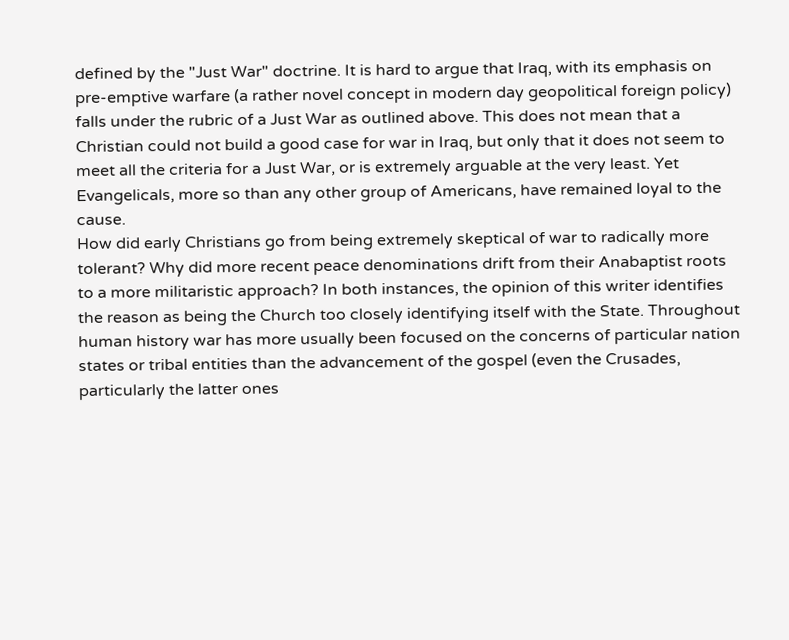defined by the "Just War" doctrine. It is hard to argue that Iraq, with its emphasis on pre-emptive warfare (a rather novel concept in modern day geopolitical foreign policy) falls under the rubric of a Just War as outlined above. This does not mean that a Christian could not build a good case for war in Iraq, but only that it does not seem to meet all the criteria for a Just War, or is extremely arguable at the very least. Yet Evangelicals, more so than any other group of Americans, have remained loyal to the cause.
How did early Christians go from being extremely skeptical of war to radically more tolerant? Why did more recent peace denominations drift from their Anabaptist roots to a more militaristic approach? In both instances, the opinion of this writer identifies the reason as being the Church too closely identifying itself with the State. Throughout human history war has more usually been focused on the concerns of particular nation states or tribal entities than the advancement of the gospel (even the Crusades, particularly the latter ones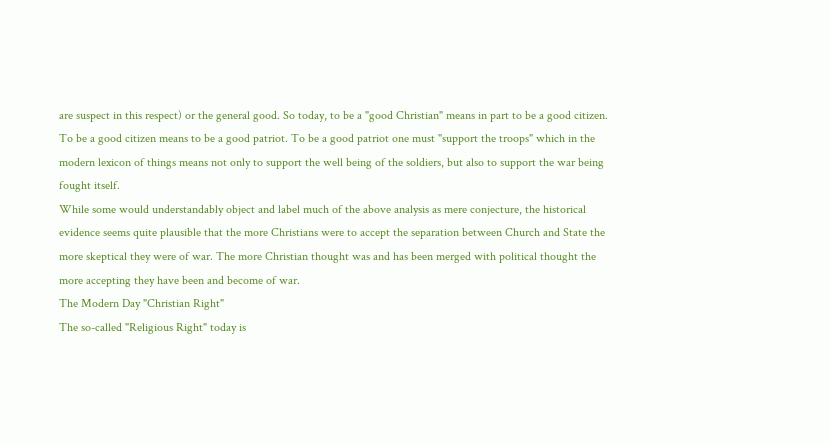are suspect in this respect) or the general good. So today, to be a "good Christian" means in part to be a good citizen. To be a good citizen means to be a good patriot. To be a good patriot one must "support the troops" which in the modern lexicon of things means not only to support the well being of the soldiers, but also to support the war being fought itself.
While some would understandably object and label much of the above analysis as mere conjecture, the historical evidence seems quite plausible that the more Christians were to accept the separation between Church and State the more skeptical they were of war. The more Christian thought was and has been merged with political thought the more accepting they have been and become of war.
The Modern Day "Christian Right"
The so-called "Religious Right" today is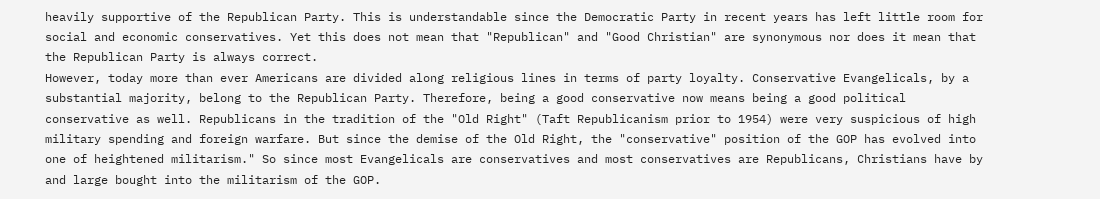heavily supportive of the Republican Party. This is understandable since the Democratic Party in recent years has left little room for social and economic conservatives. Yet this does not mean that "Republican" and "Good Christian" are synonymous nor does it mean that the Republican Party is always correct.
However, today more than ever Americans are divided along religious lines in terms of party loyalty. Conservative Evangelicals, by a substantial majority, belong to the Republican Party. Therefore, being a good conservative now means being a good political conservative as well. Republicans in the tradition of the "Old Right" (Taft Republicanism prior to 1954) were very suspicious of high military spending and foreign warfare. But since the demise of the Old Right, the "conservative" position of the GOP has evolved into one of heightened militarism." So since most Evangelicals are conservatives and most conservatives are Republicans, Christians have by and large bought into the militarism of the GOP.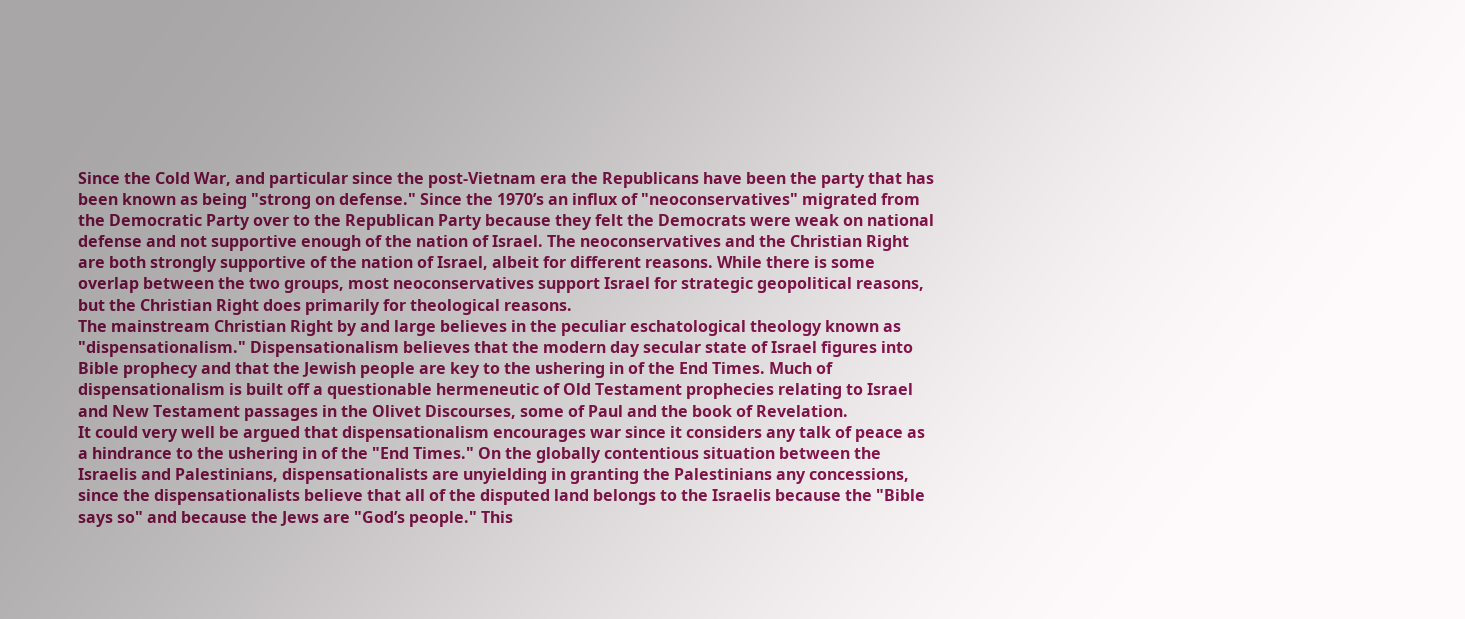Since the Cold War, and particular since the post-Vietnam era the Republicans have been the party that has been known as being "strong on defense." Since the 1970’s an influx of "neoconservatives" migrated from the Democratic Party over to the Republican Party because they felt the Democrats were weak on national defense and not supportive enough of the nation of Israel. The neoconservatives and the Christian Right are both strongly supportive of the nation of Israel, albeit for different reasons. While there is some overlap between the two groups, most neoconservatives support Israel for strategic geopolitical reasons, but the Christian Right does primarily for theological reasons.
The mainstream Christian Right by and large believes in the peculiar eschatological theology known as "dispensationalism." Dispensationalism believes that the modern day secular state of Israel figures into Bible prophecy and that the Jewish people are key to the ushering in of the End Times. Much of dispensationalism is built off a questionable hermeneutic of Old Testament prophecies relating to Israel and New Testament passages in the Olivet Discourses, some of Paul and the book of Revelation.
It could very well be argued that dispensationalism encourages war since it considers any talk of peace as a hindrance to the ushering in of the "End Times." On the globally contentious situation between the Israelis and Palestinians, dispensationalists are unyielding in granting the Palestinians any concessions, since the dispensationalists believe that all of the disputed land belongs to the Israelis because the "Bible says so" and because the Jews are "God’s people." This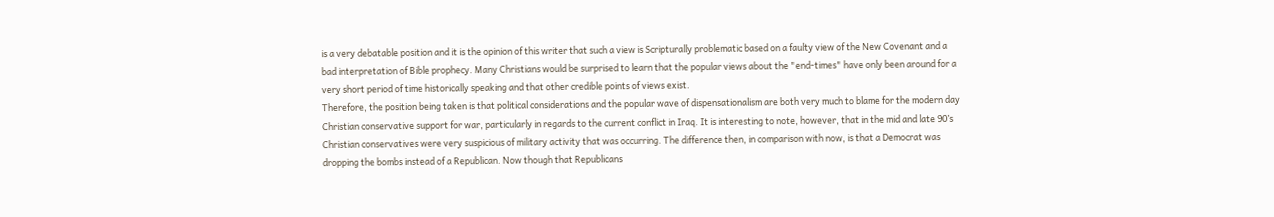is a very debatable position and it is the opinion of this writer that such a view is Scripturally problematic based on a faulty view of the New Covenant and a bad interpretation of Bible prophecy. Many Christians would be surprised to learn that the popular views about the "end-times" have only been around for a very short period of time historically speaking and that other credible points of views exist.
Therefore, the position being taken is that political considerations and the popular wave of dispensationalism are both very much to blame for the modern day Christian conservative support for war, particularly in regards to the current conflict in Iraq. It is interesting to note, however, that in the mid and late 90’s Christian conservatives were very suspicious of military activity that was occurring. The difference then, in comparison with now, is that a Democrat was dropping the bombs instead of a Republican. Now though that Republicans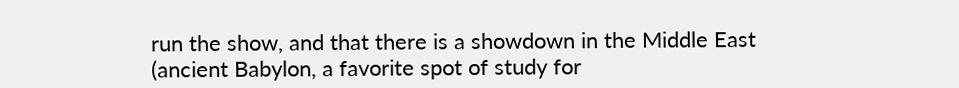run the show, and that there is a showdown in the Middle East (ancient Babylon, a favorite spot of study for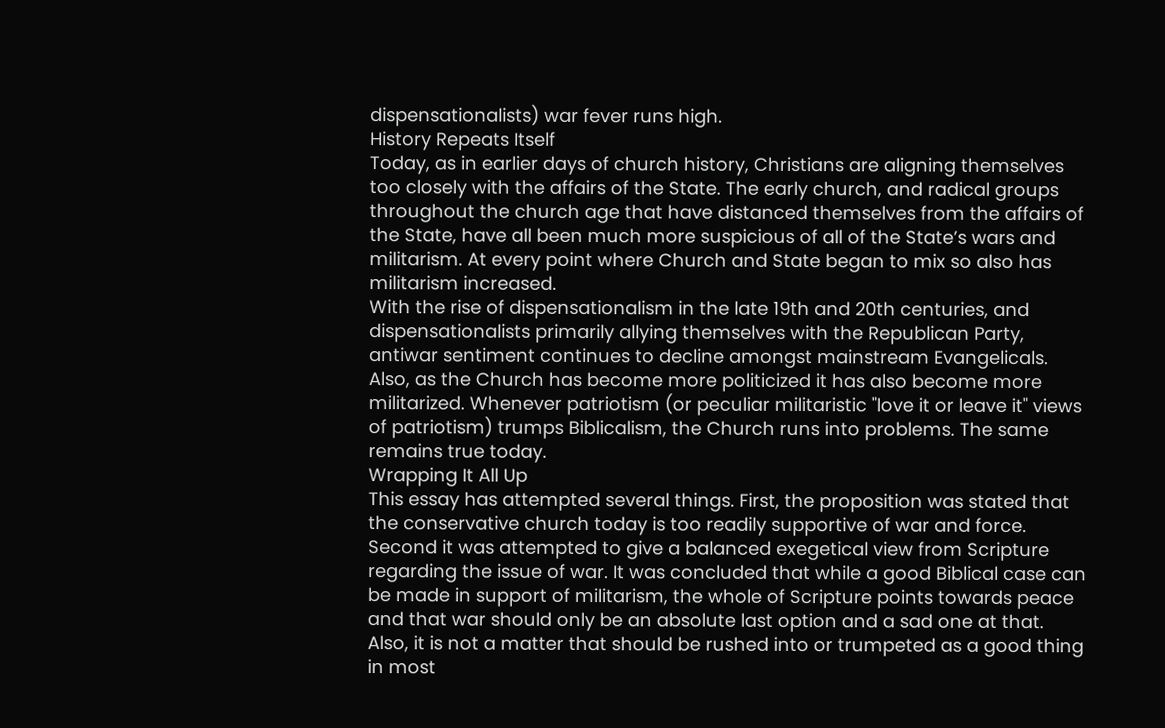dispensationalists) war fever runs high.
History Repeats Itself
Today, as in earlier days of church history, Christians are aligning themselves too closely with the affairs of the State. The early church, and radical groups throughout the church age that have distanced themselves from the affairs of the State, have all been much more suspicious of all of the State’s wars and militarism. At every point where Church and State began to mix so also has militarism increased.
With the rise of dispensationalism in the late 19th and 20th centuries, and dispensationalists primarily allying themselves with the Republican Party, antiwar sentiment continues to decline amongst mainstream Evangelicals. Also, as the Church has become more politicized it has also become more militarized. Whenever patriotism (or peculiar militaristic "love it or leave it" views of patriotism) trumps Biblicalism, the Church runs into problems. The same remains true today.
Wrapping It All Up
This essay has attempted several things. First, the proposition was stated that the conservative church today is too readily supportive of war and force. Second it was attempted to give a balanced exegetical view from Scripture regarding the issue of war. It was concluded that while a good Biblical case can be made in support of militarism, the whole of Scripture points towards peace and that war should only be an absolute last option and a sad one at that. Also, it is not a matter that should be rushed into or trumpeted as a good thing in most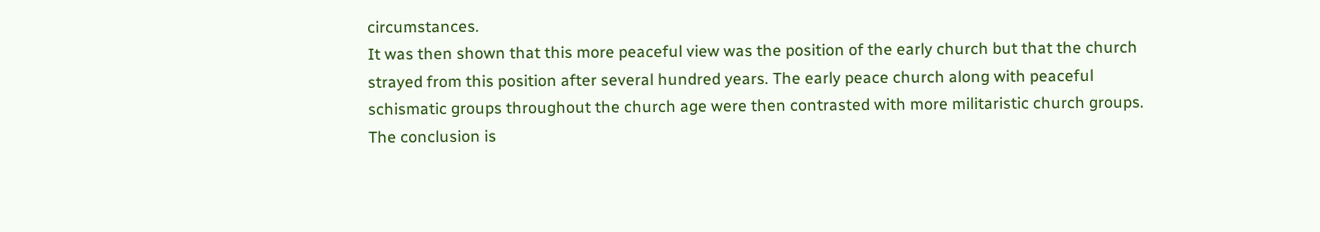circumstances.
It was then shown that this more peaceful view was the position of the early church but that the church strayed from this position after several hundred years. The early peace church along with peaceful schismatic groups throughout the church age were then contrasted with more militaristic church groups. The conclusion is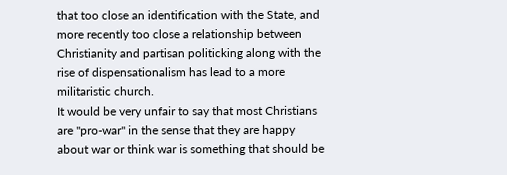that too close an identification with the State, and more recently too close a relationship between Christianity and partisan politicking along with the rise of dispensationalism has lead to a more militaristic church.
It would be very unfair to say that most Christians are "pro-war" in the sense that they are happy about war or think war is something that should be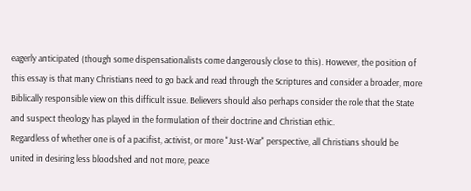eagerly anticipated (though some dispensationalists come dangerously close to this). However, the position of this essay is that many Christians need to go back and read through the Scriptures and consider a broader, more Biblically responsible view on this difficult issue. Believers should also perhaps consider the role that the State and suspect theology has played in the formulation of their doctrine and Christian ethic.
Regardless of whether one is of a pacifist, activist, or more "Just-War" perspective, all Christians should be united in desiring less bloodshed and not more, peace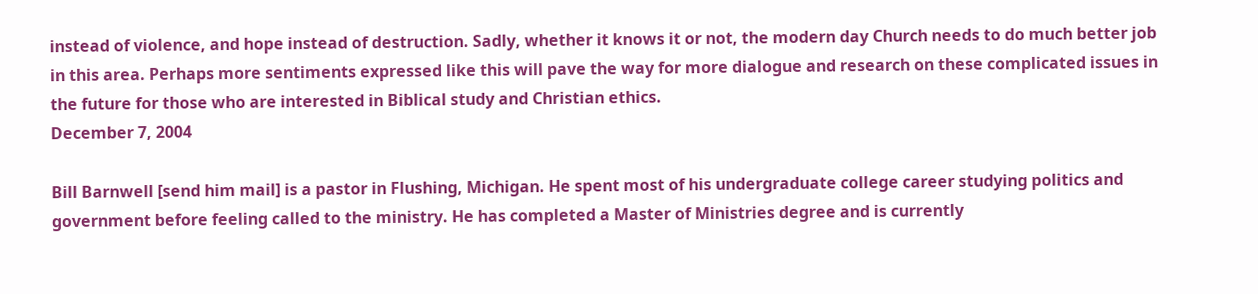instead of violence, and hope instead of destruction. Sadly, whether it knows it or not, the modern day Church needs to do much better job in this area. Perhaps more sentiments expressed like this will pave the way for more dialogue and research on these complicated issues in the future for those who are interested in Biblical study and Christian ethics.
December 7, 2004

Bill Barnwell [send him mail] is a pastor in Flushing, Michigan. He spent most of his undergraduate college career studying politics and government before feeling called to the ministry. He has completed a Master of Ministries degree and is currently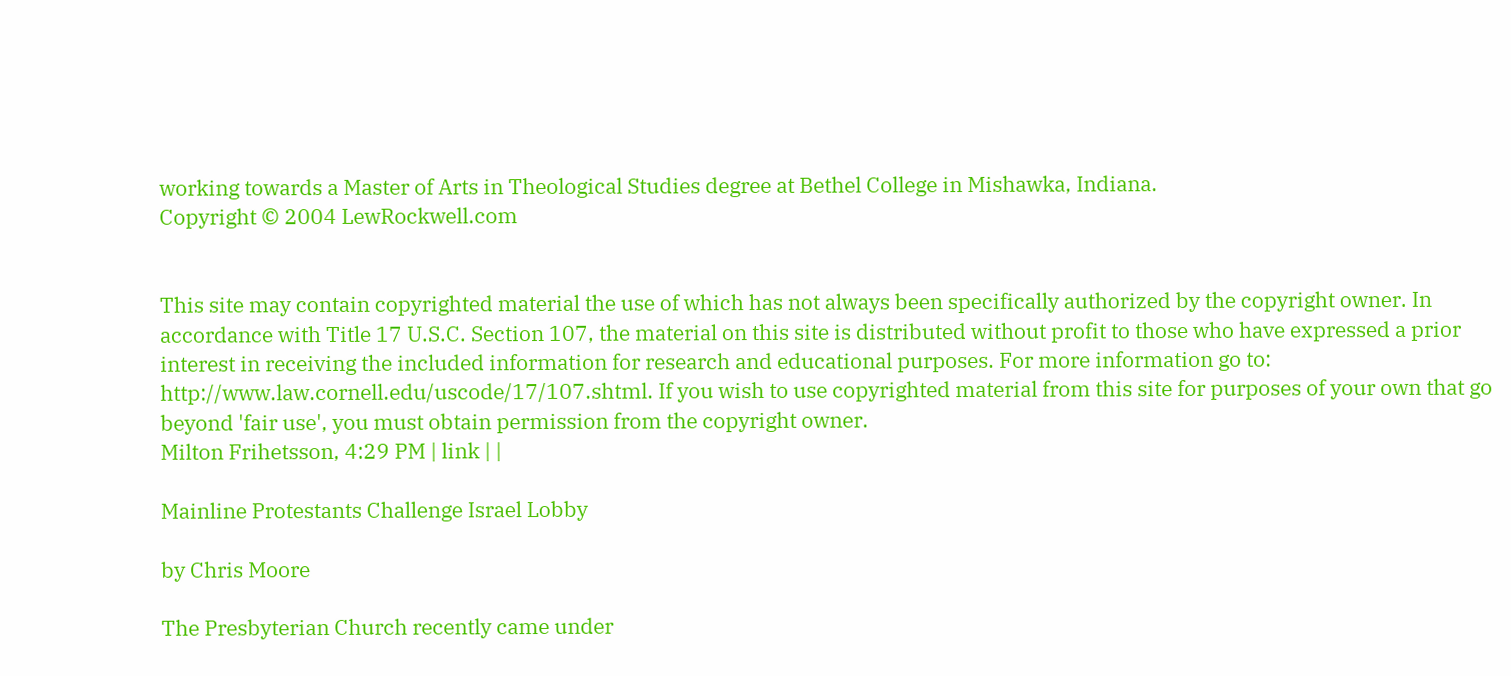working towards a Master of Arts in Theological Studies degree at Bethel College in Mishawka, Indiana.
Copyright © 2004 LewRockwell.com


This site may contain copyrighted material the use of which has not always been specifically authorized by the copyright owner. In accordance with Title 17 U.S.C. Section 107, the material on this site is distributed without profit to those who have expressed a prior interest in receiving the included information for research and educational purposes. For more information go to: http://www.law.cornell.edu/uscode/17/107.shtml. If you wish to use copyrighted material from this site for purposes of your own that go beyond 'fair use', you must obtain permission from the copyright owner.
Milton Frihetsson, 4:29 PM | link | |

Mainline Protestants Challenge Israel Lobby

by Chris Moore

The Presbyterian Church recently came under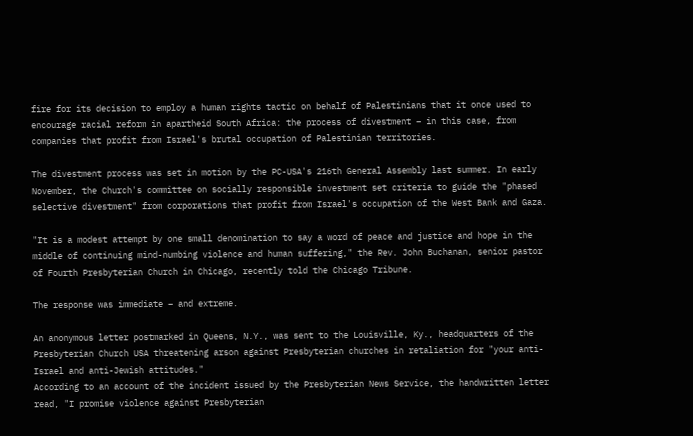fire for its decision to employ a human rights tactic on behalf of Palestinians that it once used to encourage racial reform in apartheid South Africa: the process of divestment – in this case, from companies that profit from Israel's brutal occupation of Palestinian territories.

The divestment process was set in motion by the PC-USA's 216th General Assembly last summer. In early November, the Church's committee on socially responsible investment set criteria to guide the "phased selective divestment" from corporations that profit from Israel's occupation of the West Bank and Gaza.

"It is a modest attempt by one small denomination to say a word of peace and justice and hope in the middle of continuing mind-numbing violence and human suffering," the Rev. John Buchanan, senior pastor of Fourth Presbyterian Church in Chicago, recently told the Chicago Tribune.

The response was immediate – and extreme.

An anonymous letter postmarked in Queens, N.Y., was sent to the Louisville, Ky., headquarters of the Presbyterian Church USA threatening arson against Presbyterian churches in retaliation for "your anti-Israel and anti-Jewish attitudes."
According to an account of the incident issued by the Presbyterian News Service, the handwritten letter read, "I promise violence against Presbyterian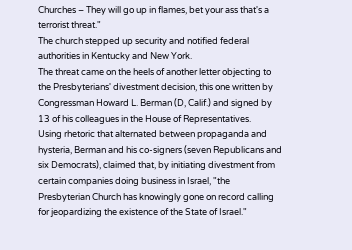Churches – They will go up in flames, bet your ass that's a terrorist threat."
The church stepped up security and notified federal authorities in Kentucky and New York.
The threat came on the heels of another letter objecting to the Presbyterians' divestment decision, this one written by Congressman Howard L. Berman (D, Calif.) and signed by 13 of his colleagues in the House of Representatives.
Using rhetoric that alternated between propaganda and hysteria, Berman and his co-signers (seven Republicans and six Democrats), claimed that, by initiating divestment from certain companies doing business in Israel, "the Presbyterian Church has knowingly gone on record calling for jeopardizing the existence of the State of Israel."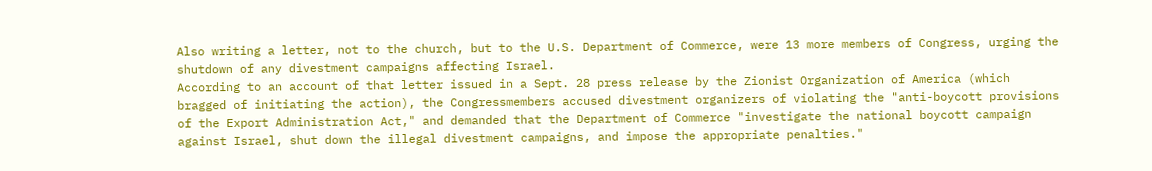Also writing a letter, not to the church, but to the U.S. Department of Commerce, were 13 more members of Congress, urging the shutdown of any divestment campaigns affecting Israel.
According to an account of that letter issued in a Sept. 28 press release by the Zionist Organization of America (which bragged of initiating the action), the Congressmembers accused divestment organizers of violating the "anti-boycott provisions of the Export Administration Act," and demanded that the Department of Commerce "investigate the national boycott campaign against Israel, shut down the illegal divestment campaigns, and impose the appropriate penalties."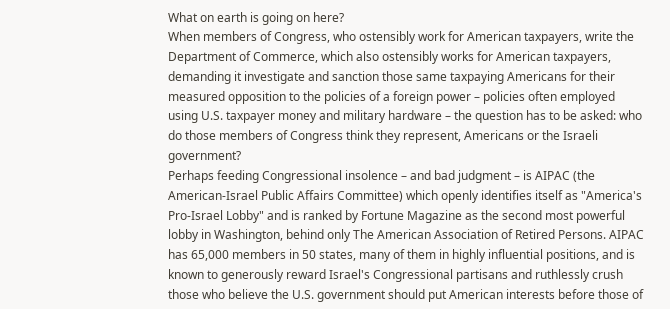What on earth is going on here?
When members of Congress, who ostensibly work for American taxpayers, write the Department of Commerce, which also ostensibly works for American taxpayers, demanding it investigate and sanction those same taxpaying Americans for their measured opposition to the policies of a foreign power – policies often employed using U.S. taxpayer money and military hardware – the question has to be asked: who do those members of Congress think they represent, Americans or the Israeli government?
Perhaps feeding Congressional insolence – and bad judgment – is AIPAC (the American-Israel Public Affairs Committee) which openly identifies itself as "America's Pro-Israel Lobby" and is ranked by Fortune Magazine as the second most powerful lobby in Washington, behind only The American Association of Retired Persons. AIPAC has 65,000 members in 50 states, many of them in highly influential positions, and is known to generously reward Israel's Congressional partisans and ruthlessly crush those who believe the U.S. government should put American interests before those of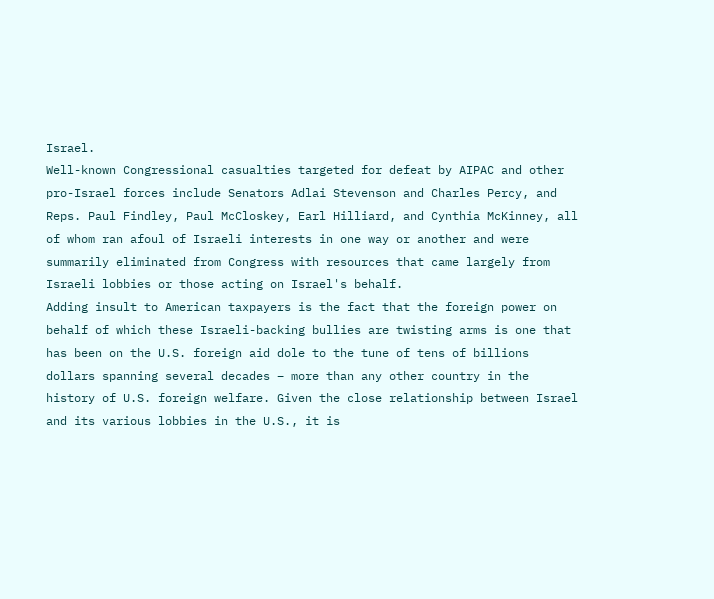Israel.
Well-known Congressional casualties targeted for defeat by AIPAC and other pro-Israel forces include Senators Adlai Stevenson and Charles Percy, and Reps. Paul Findley, Paul McCloskey, Earl Hilliard, and Cynthia McKinney, all of whom ran afoul of Israeli interests in one way or another and were summarily eliminated from Congress with resources that came largely from Israeli lobbies or those acting on Israel's behalf.
Adding insult to American taxpayers is the fact that the foreign power on behalf of which these Israeli-backing bullies are twisting arms is one that has been on the U.S. foreign aid dole to the tune of tens of billions dollars spanning several decades – more than any other country in the history of U.S. foreign welfare. Given the close relationship between Israel and its various lobbies in the U.S., it is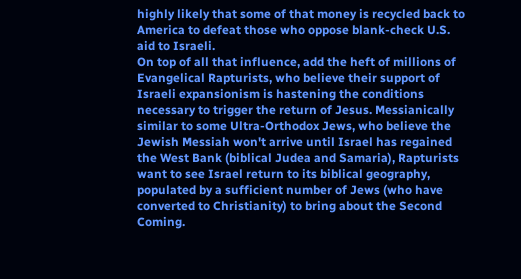highly likely that some of that money is recycled back to America to defeat those who oppose blank-check U.S. aid to Israeli.
On top of all that influence, add the heft of millions of Evangelical Rapturists, who believe their support of Israeli expansionism is hastening the conditions necessary to trigger the return of Jesus. Messianically similar to some Ultra-Orthodox Jews, who believe the Jewish Messiah won't arrive until Israel has regained the West Bank (biblical Judea and Samaria), Rapturists want to see Israel return to its biblical geography, populated by a sufficient number of Jews (who have converted to Christianity) to bring about the Second Coming.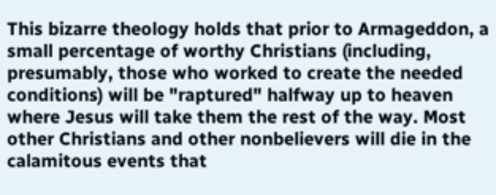This bizarre theology holds that prior to Armageddon, a small percentage of worthy Christians (including, presumably, those who worked to create the needed conditions) will be "raptured" halfway up to heaven where Jesus will take them the rest of the way. Most other Christians and other nonbelievers will die in the calamitous events that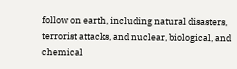follow on earth, including natural disasters, terrorist attacks, and nuclear, biological, and chemical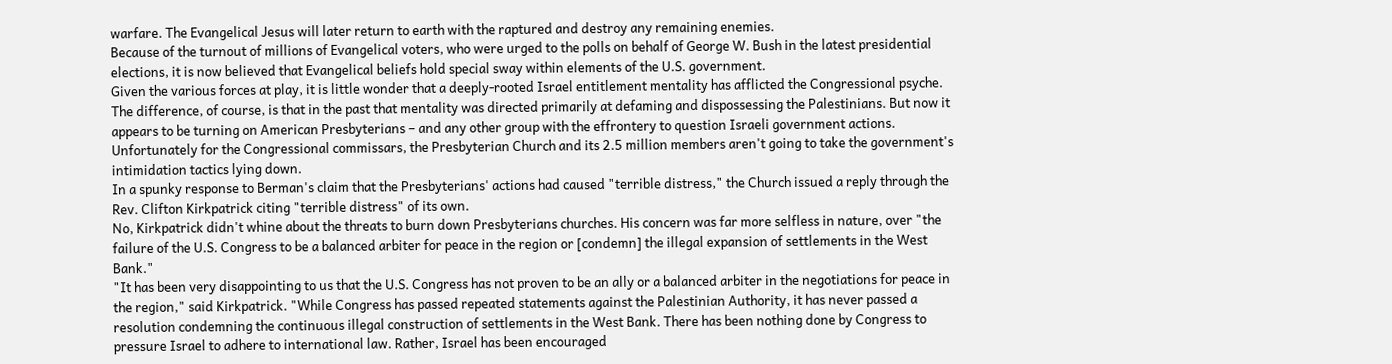warfare. The Evangelical Jesus will later return to earth with the raptured and destroy any remaining enemies.
Because of the turnout of millions of Evangelical voters, who were urged to the polls on behalf of George W. Bush in the latest presidential elections, it is now believed that Evangelical beliefs hold special sway within elements of the U.S. government.
Given the various forces at play, it is little wonder that a deeply-rooted Israel entitlement mentality has afflicted the Congressional psyche.
The difference, of course, is that in the past that mentality was directed primarily at defaming and dispossessing the Palestinians. But now it appears to be turning on American Presbyterians – and any other group with the effrontery to question Israeli government actions.
Unfortunately for the Congressional commissars, the Presbyterian Church and its 2.5 million members aren't going to take the government's intimidation tactics lying down.
In a spunky response to Berman's claim that the Presbyterians' actions had caused "terrible distress," the Church issued a reply through the Rev. Clifton Kirkpatrick citing "terrible distress" of its own.
No, Kirkpatrick didn't whine about the threats to burn down Presbyterians churches. His concern was far more selfless in nature, over "the failure of the U.S. Congress to be a balanced arbiter for peace in the region or [condemn] the illegal expansion of settlements in the West Bank."
"It has been very disappointing to us that the U.S. Congress has not proven to be an ally or a balanced arbiter in the negotiations for peace in the region," said Kirkpatrick. "While Congress has passed repeated statements against the Palestinian Authority, it has never passed a resolution condemning the continuous illegal construction of settlements in the West Bank. There has been nothing done by Congress to pressure Israel to adhere to international law. Rather, Israel has been encouraged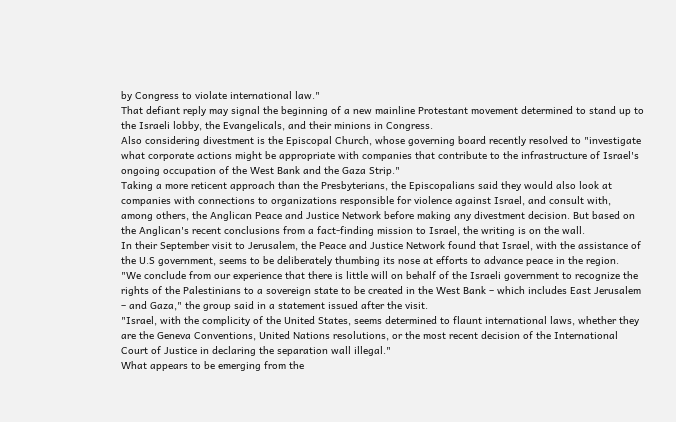by Congress to violate international law."
That defiant reply may signal the beginning of a new mainline Protestant movement determined to stand up to the Israeli lobby, the Evangelicals, and their minions in Congress.
Also considering divestment is the Episcopal Church, whose governing board recently resolved to "investigate what corporate actions might be appropriate with companies that contribute to the infrastructure of Israel's ongoing occupation of the West Bank and the Gaza Strip."
Taking a more reticent approach than the Presbyterians, the Episcopalians said they would also look at companies with connections to organizations responsible for violence against Israel, and consult with, among others, the Anglican Peace and Justice Network before making any divestment decision. But based on the Anglican's recent conclusions from a fact-finding mission to Israel, the writing is on the wall.
In their September visit to Jerusalem, the Peace and Justice Network found that Israel, with the assistance of the U.S government, seems to be deliberately thumbing its nose at efforts to advance peace in the region.
"We conclude from our experience that there is little will on behalf of the Israeli government to recognize the rights of the Palestinians to a sovereign state to be created in the West Bank – which includes East Jerusalem – and Gaza," the group said in a statement issued after the visit.
"Israel, with the complicity of the United States, seems determined to flaunt international laws, whether they are the Geneva Conventions, United Nations resolutions, or the most recent decision of the International Court of Justice in declaring the separation wall illegal."
What appears to be emerging from the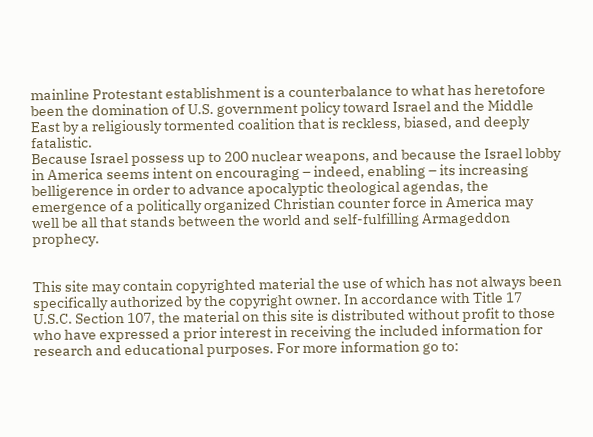mainline Protestant establishment is a counterbalance to what has heretofore been the domination of U.S. government policy toward Israel and the Middle East by a religiously tormented coalition that is reckless, biased, and deeply fatalistic.
Because Israel possess up to 200 nuclear weapons, and because the Israel lobby in America seems intent on encouraging – indeed, enabling – its increasing belligerence in order to advance apocalyptic theological agendas, the emergence of a politically organized Christian counter force in America may well be all that stands between the world and self-fulfilling Armageddon prophecy.


This site may contain copyrighted material the use of which has not always been specifically authorized by the copyright owner. In accordance with Title 17 U.S.C. Section 107, the material on this site is distributed without profit to those who have expressed a prior interest in receiving the included information for research and educational purposes. For more information go to: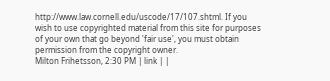http://www.law.cornell.edu/uscode/17/107.shtml. If you wish to use copyrighted material from this site for purposes of your own that go beyond 'fair use', you must obtain permission from the copyright owner.
Milton Frihetsson, 2:30 PM | link | |